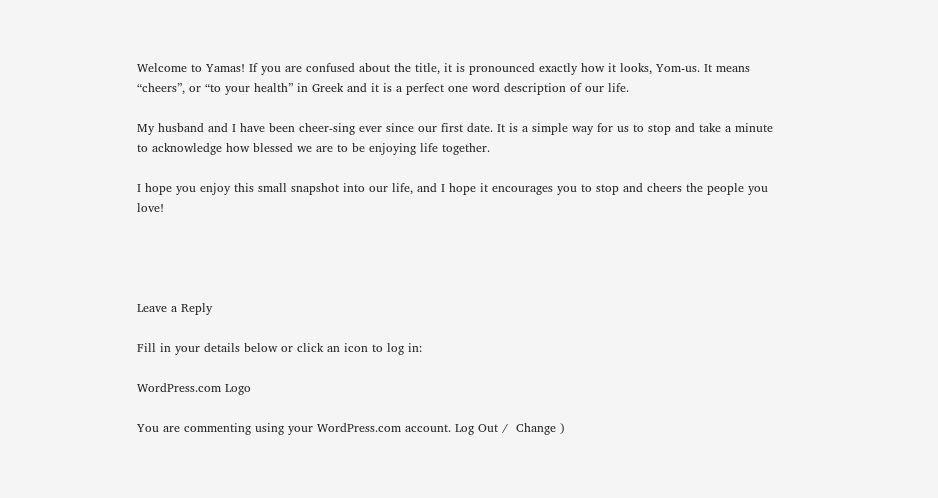Welcome to Yamas! If you are confused about the title, it is pronounced exactly how it looks, Yom-us. It means “cheers”, or “to your health” in Greek and it is a perfect one word description of our life.

My husband and I have been cheer-sing ever since our first date. It is a simple way for us to stop and take a minute to acknowledge how blessed we are to be enjoying life together.

I hope you enjoy this small snapshot into our life, and I hope it encourages you to stop and cheers the people you love!




Leave a Reply

Fill in your details below or click an icon to log in:

WordPress.com Logo

You are commenting using your WordPress.com account. Log Out /  Change )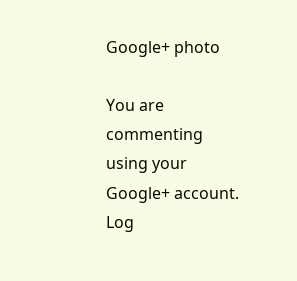Google+ photo

You are commenting using your Google+ account. Log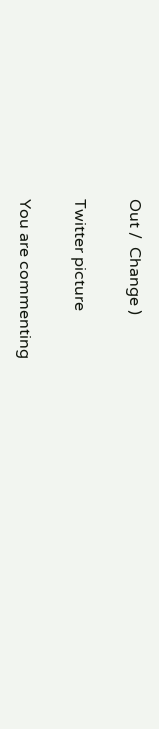Out /  Change )

Twitter picture

You are commenting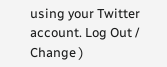using your Twitter account. Log Out /  Change )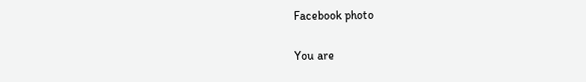Facebook photo

You are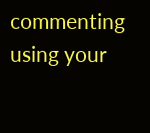commenting using your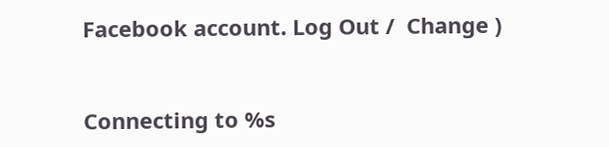Facebook account. Log Out /  Change )


Connecting to %s